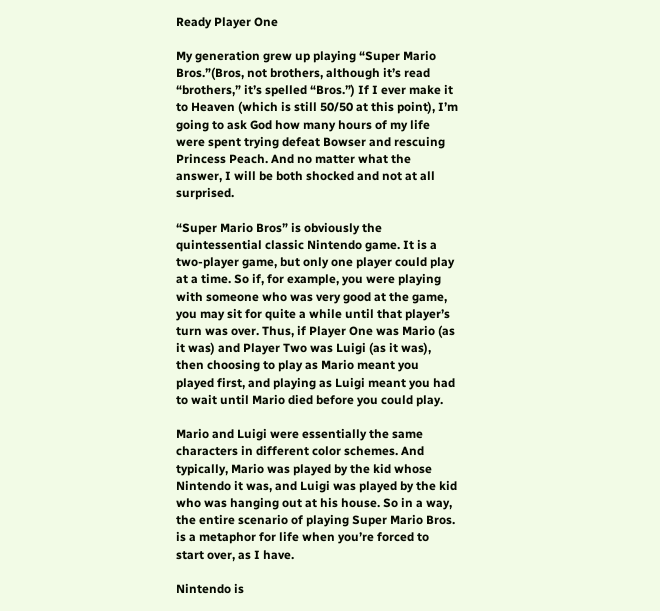Ready Player One

My generation grew up playing “Super Mario Bros.”(Bros, not brothers, although it’s read “brothers,” it’s spelled “Bros.”) If I ever make it to Heaven (which is still 50/50 at this point), I’m going to ask God how many hours of my life were spent trying defeat Bowser and rescuing Princess Peach. And no matter what the answer, I will be both shocked and not at all surprised.

“Super Mario Bros” is obviously the quintessential classic Nintendo game. It is a two-player game, but only one player could play at a time. So if, for example, you were playing with someone who was very good at the game, you may sit for quite a while until that player’s turn was over. Thus, if Player One was Mario (as it was) and Player Two was Luigi (as it was), then choosing to play as Mario meant you played first, and playing as Luigi meant you had to wait until Mario died before you could play.

Mario and Luigi were essentially the same characters in different color schemes. And typically, Mario was played by the kid whose Nintendo it was, and Luigi was played by the kid who was hanging out at his house. So in a way, the entire scenario of playing Super Mario Bros. is a metaphor for life when you’re forced to start over, as I have.

Nintendo is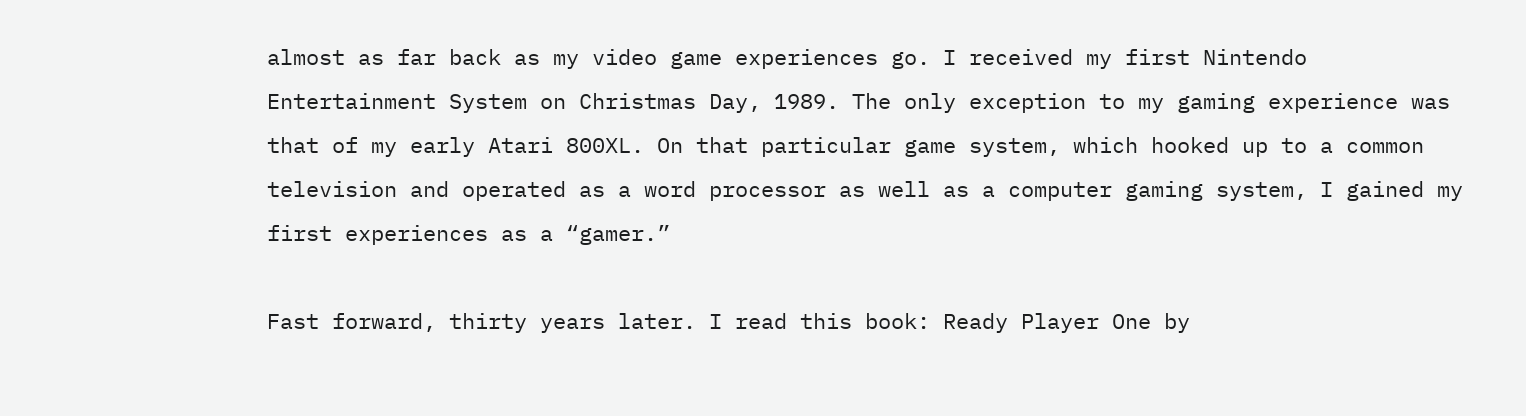almost as far back as my video game experiences go. I received my first Nintendo Entertainment System on Christmas Day, 1989. The only exception to my gaming experience was that of my early Atari 800XL. On that particular game system, which hooked up to a common television and operated as a word processor as well as a computer gaming system, I gained my first experiences as a “gamer.”

Fast forward, thirty years later. I read this book: Ready Player One by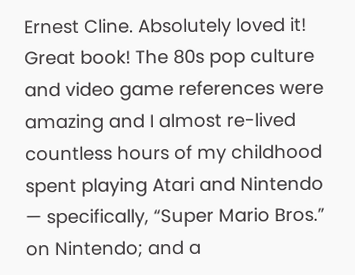Ernest Cline. Absolutely loved it! Great book! The 80s pop culture and video game references were amazing and I almost re-lived countless hours of my childhood spent playing Atari and Nintendo — specifically, “Super Mario Bros.” on Nintendo; and a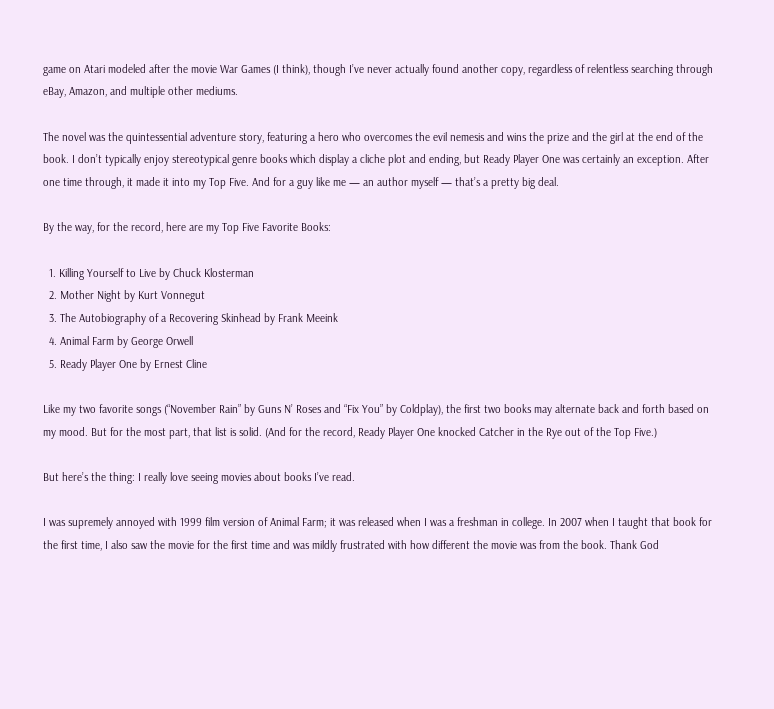game on Atari modeled after the movie War Games (I think), though I’ve never actually found another copy, regardless of relentless searching through eBay, Amazon, and multiple other mediums.

The novel was the quintessential adventure story, featuring a hero who overcomes the evil nemesis and wins the prize and the girl at the end of the book. I don’t typically enjoy stereotypical genre books which display a cliche plot and ending, but Ready Player One was certainly an exception. After one time through, it made it into my Top Five. And for a guy like me — an author myself — that’s a pretty big deal.

By the way, for the record, here are my Top Five Favorite Books:

  1. Killing Yourself to Live by Chuck Klosterman
  2. Mother Night by Kurt Vonnegut
  3. The Autobiography of a Recovering Skinhead by Frank Meeink
  4. Animal Farm by George Orwell
  5. Ready Player One by Ernest Cline

Like my two favorite songs (“November Rain” by Guns N’ Roses and “Fix You” by Coldplay), the first two books may alternate back and forth based on my mood. But for the most part, that list is solid. (And for the record, Ready Player One knocked Catcher in the Rye out of the Top Five.)

But here’s the thing: I really love seeing movies about books I’ve read.

I was supremely annoyed with 1999 film version of Animal Farm; it was released when I was a freshman in college. In 2007 when I taught that book for the first time, I also saw the movie for the first time and was mildly frustrated with how different the movie was from the book. Thank God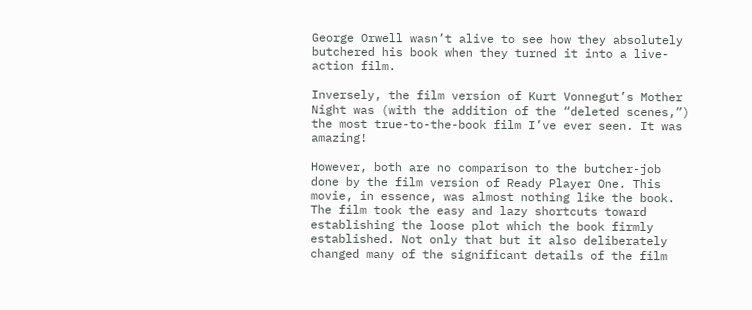George Orwell wasn’t alive to see how they absolutely butchered his book when they turned it into a live-action film.

Inversely, the film version of Kurt Vonnegut’s Mother Night was (with the addition of the “deleted scenes,”) the most true-to-the-book film I’ve ever seen. It was amazing!

However, both are no comparison to the butcher-job done by the film version of Ready Player One. This movie, in essence, was almost nothing like the book. The film took the easy and lazy shortcuts toward establishing the loose plot which the book firmly established. Not only that but it also deliberately changed many of the significant details of the film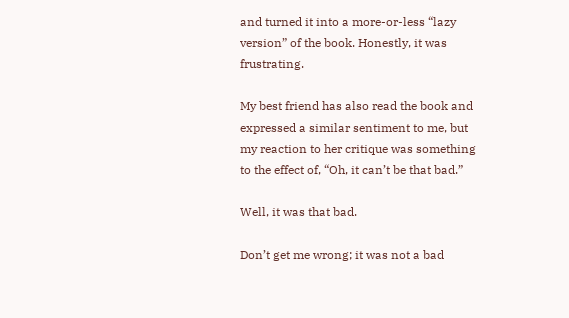and turned it into a more-or-less “lazy version” of the book. Honestly, it was frustrating.

My best friend has also read the book and expressed a similar sentiment to me, but my reaction to her critique was something to the effect of, “Oh, it can’t be that bad.”

Well, it was that bad.

Don’t get me wrong; it was not a bad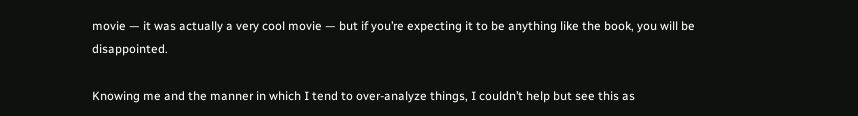movie — it was actually a very cool movie — but if you’re expecting it to be anything like the book, you will be disappointed.

Knowing me and the manner in which I tend to over-analyze things, I couldn’t help but see this as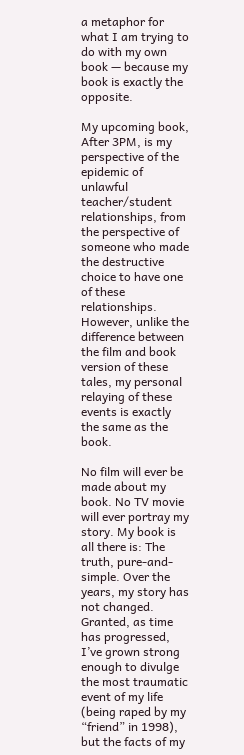a metaphor for what I am trying to do with my own book — because my book is exactly the opposite.

My upcoming book, After 3PM, is my perspective of the epidemic of unlawful teacher/student relationships, from the perspective of someone who made the destructive choice to have one of these relationships. However, unlike the difference between the film and book version of these tales, my personal relaying of these events is exactly the same as the book.

No film will ever be made about my book. No TV movie will ever portray my story. My book is all there is: The truth, pure-and-simple. Over the years, my story has not changed. Granted, as time has progressed, I’ve grown strong enough to divulge the most traumatic event of my life (being raped by my “friend” in 1998), but the facts of my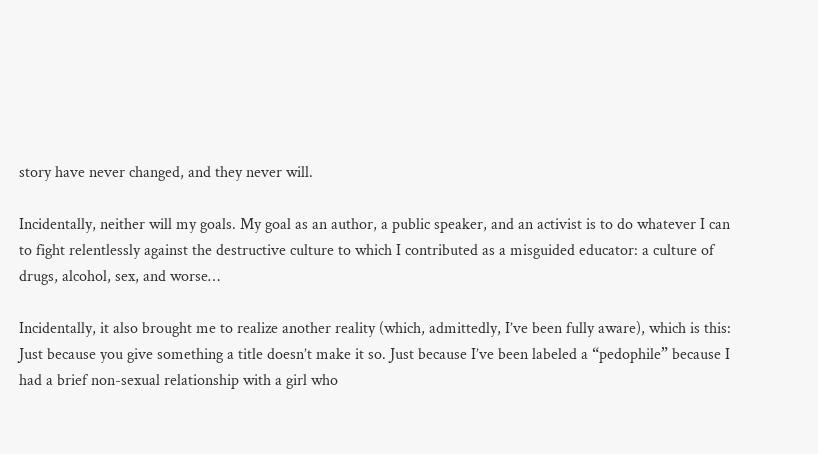story have never changed, and they never will.

Incidentally, neither will my goals. My goal as an author, a public speaker, and an activist is to do whatever I can to fight relentlessly against the destructive culture to which I contributed as a misguided educator: a culture of drugs, alcohol, sex, and worse…

Incidentally, it also brought me to realize another reality (which, admittedly, I’ve been fully aware), which is this: Just because you give something a title doesn’t make it so. Just because I’ve been labeled a “pedophile” because I had a brief non-sexual relationship with a girl who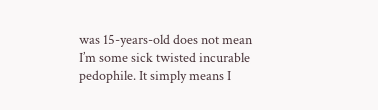was 15-years-old does not mean I’m some sick twisted incurable pedophile. It simply means I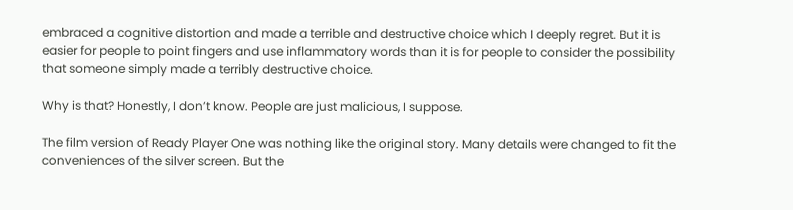embraced a cognitive distortion and made a terrible and destructive choice which I deeply regret. But it is easier for people to point fingers and use inflammatory words than it is for people to consider the possibility that someone simply made a terribly destructive choice.

Why is that? Honestly, I don’t know. People are just malicious, I suppose.

The film version of Ready Player One was nothing like the original story. Many details were changed to fit the conveniences of the silver screen. But the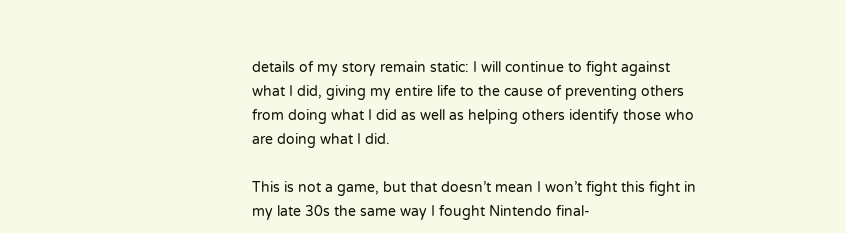details of my story remain static: I will continue to fight against what I did, giving my entire life to the cause of preventing others from doing what I did as well as helping others identify those who are doing what I did.

This is not a game, but that doesn’t mean I won’t fight this fight in my late 30s the same way I fought Nintendo final-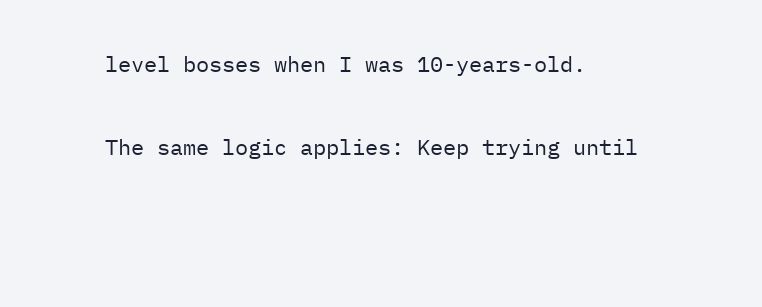level bosses when I was 10-years-old.

The same logic applies: Keep trying until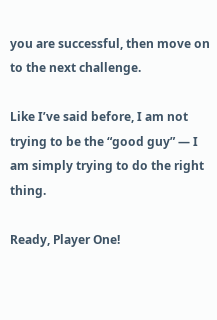you are successful, then move on to the next challenge.

Like I’ve said before, I am not trying to be the “good guy” — I am simply trying to do the right thing.

Ready, Player One!